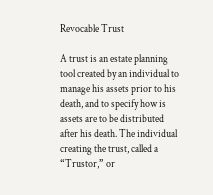Revocable Trust

A trust is an estate planning tool created by an individual to manage his assets prior to his death, and to specify how is assets are to be distributed after his death. The individual creating the trust, called a “Trustor,” or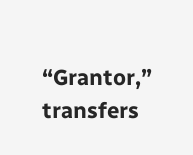“Grantor,” transfers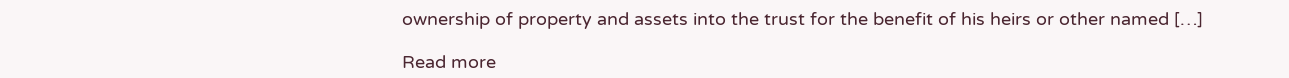ownership of property and assets into the trust for the benefit of his heirs or other named […]

Read more